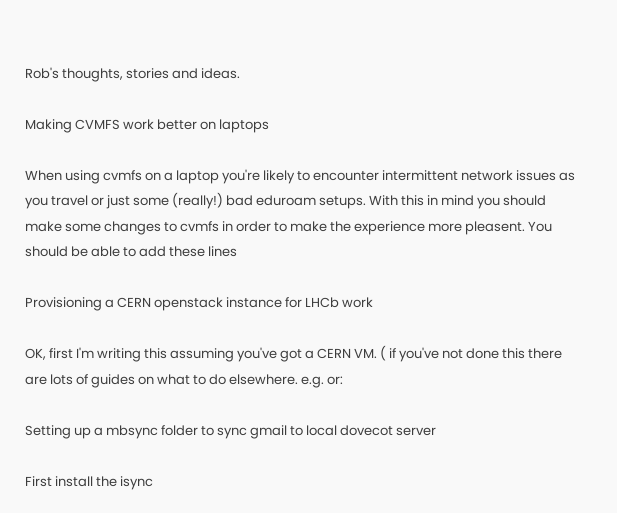Rob's thoughts, stories and ideas.

Making CVMFS work better on laptops

When using cvmfs on a laptop you're likely to encounter intermittent network issues as you travel or just some (really!) bad eduroam setups. With this in mind you should make some changes to cvmfs in order to make the experience more pleasent. You should be able to add these lines

Provisioning a CERN openstack instance for LHCb work

OK, first I'm writing this assuming you've got a CERN VM. ( if you've not done this there are lots of guides on what to do elsewhere. e.g. or:

Setting up a mbsync folder to sync gmail to local dovecot server

First install the isync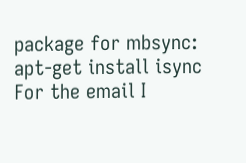package for mbsync: apt-get install isync For the email I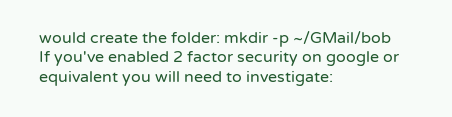would create the folder: mkdir -p ~/GMail/bob If you've enabled 2 factor security on google or equivalent you will need to investigate: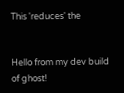This 'reduces' the


Hello from my dev build of ghost!